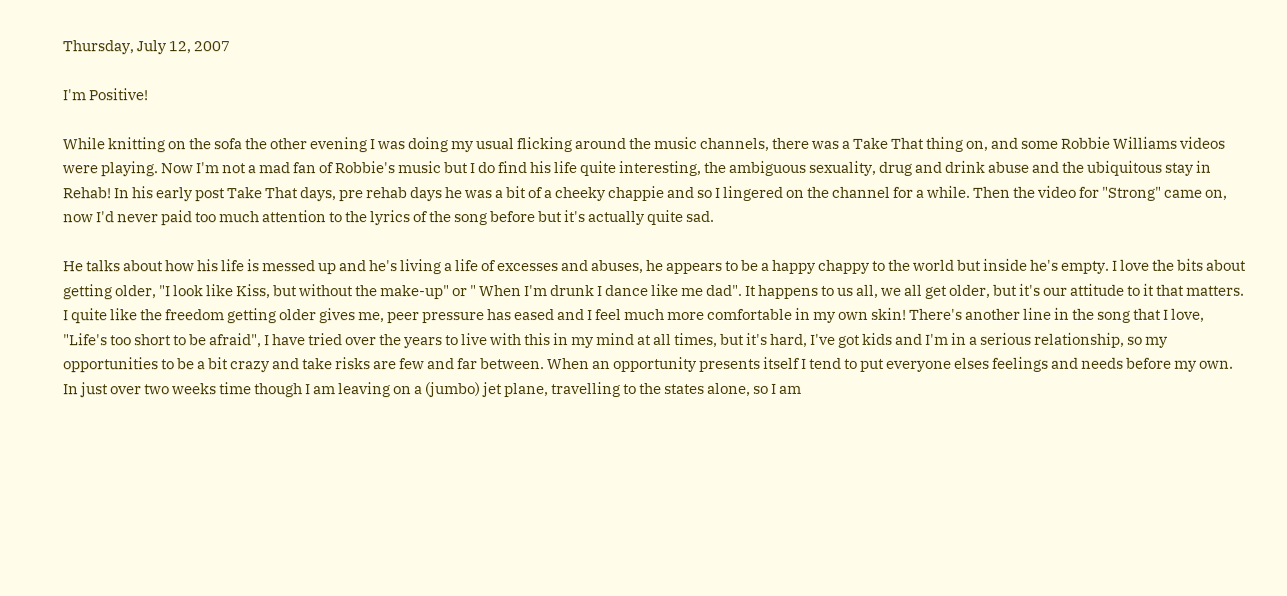Thursday, July 12, 2007

I'm Positive!

While knitting on the sofa the other evening I was doing my usual flicking around the music channels, there was a Take That thing on, and some Robbie Williams videos were playing. Now I'm not a mad fan of Robbie's music but I do find his life quite interesting, the ambiguous sexuality, drug and drink abuse and the ubiquitous stay in Rehab! In his early post Take That days, pre rehab days he was a bit of a cheeky chappie and so I lingered on the channel for a while. Then the video for "Strong" came on, now I'd never paid too much attention to the lyrics of the song before but it's actually quite sad.

He talks about how his life is messed up and he's living a life of excesses and abuses, he appears to be a happy chappy to the world but inside he's empty. I love the bits about getting older, "I look like Kiss, but without the make-up" or " When I'm drunk I dance like me dad". It happens to us all, we all get older, but it's our attitude to it that matters. I quite like the freedom getting older gives me, peer pressure has eased and I feel much more comfortable in my own skin! There's another line in the song that I love, "Life's too short to be afraid", I have tried over the years to live with this in my mind at all times, but it's hard, I've got kids and I'm in a serious relationship, so my opportunities to be a bit crazy and take risks are few and far between. When an opportunity presents itself I tend to put everyone elses feelings and needs before my own. In just over two weeks time though I am leaving on a (jumbo) jet plane, travelling to the states alone, so I am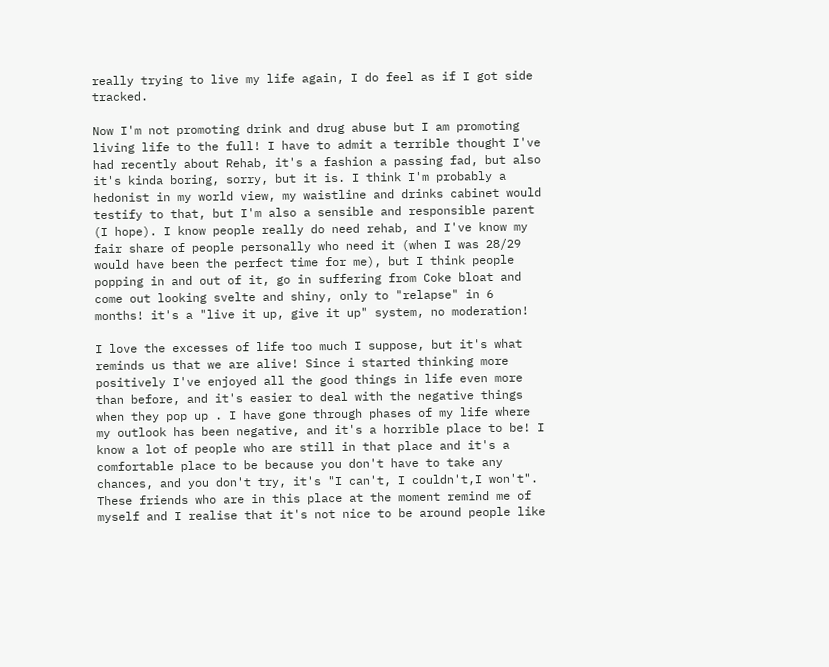really trying to live my life again, I do feel as if I got side tracked.

Now I'm not promoting drink and drug abuse but I am promoting living life to the full! I have to admit a terrible thought I've had recently about Rehab, it's a fashion a passing fad, but also it's kinda boring, sorry, but it is. I think I'm probably a hedonist in my world view, my waistline and drinks cabinet would testify to that, but I'm also a sensible and responsible parent (I hope). I know people really do need rehab, and I've know my fair share of people personally who need it (when I was 28/29 would have been the perfect time for me), but I think people popping in and out of it, go in suffering from Coke bloat and come out looking svelte and shiny, only to "relapse" in 6 months! it's a "live it up, give it up" system, no moderation!

I love the excesses of life too much I suppose, but it's what reminds us that we are alive! Since i started thinking more positively I've enjoyed all the good things in life even more than before, and it's easier to deal with the negative things when they pop up . I have gone through phases of my life where my outlook has been negative, and it's a horrible place to be! I know a lot of people who are still in that place and it's a comfortable place to be because you don't have to take any chances, and you don't try, it's "I can't, I couldn't,I won't". These friends who are in this place at the moment remind me of myself and I realise that it's not nice to be around people like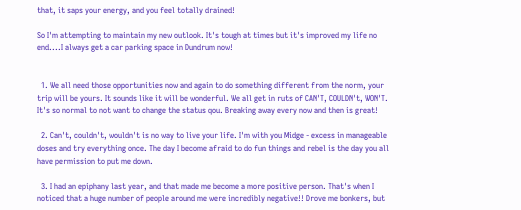that, it saps your energy, and you feel totally drained!

So I'm attempting to maintain my new outlook. It's tough at times but it's improved my life no end....I always get a car parking space in Dundrum now!


  1. We all need those opportunities now and again to do something different from the norm, your trip will be yours. It sounds like it will be wonderful. We all get in ruts of CAN'T, COULDN't, WON'T. It's so normal to not want to change the status qou. Breaking away every now and then is great!

  2. Can't, couldn't, wouldn't is no way to live your life. I'm with you Midge - excess in manageable doses and try everything once. The day I become afraid to do fun things and rebel is the day you all have permission to put me down.

  3. I had an epiphany last year, and that made me become a more positive person. That's when I noticed that a huge number of people around me were incredibly negative!! Drove me bonkers, but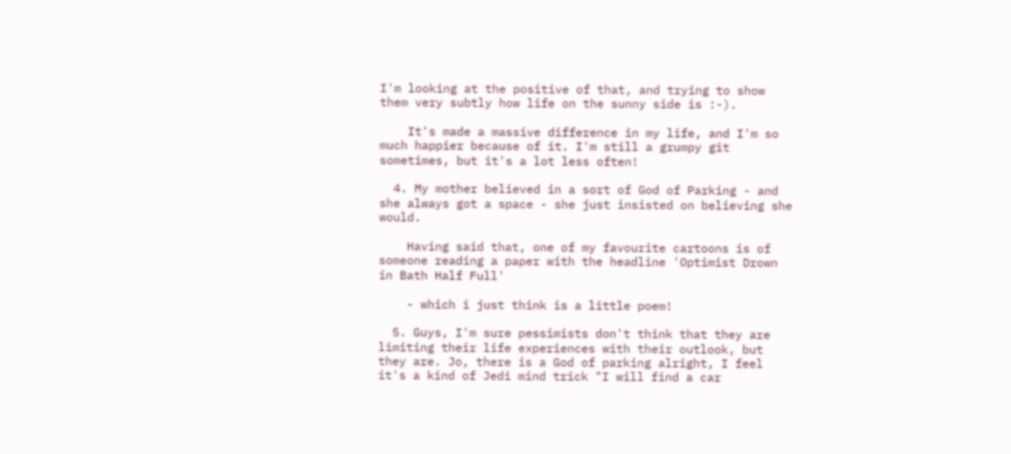I'm looking at the positive of that, and trying to show them very subtly how life on the sunny side is :-).

    It's made a massive difference in my life, and I'm so much happier because of it. I'm still a grumpy git sometimes, but it's a lot less often!

  4. My mother believed in a sort of God of Parking - and she always got a space - she just insisted on believing she would.

    Having said that, one of my favourite cartoons is of someone reading a paper with the headline 'Optimist Drown in Bath Half Full'

    - which i just think is a little poem!

  5. Guys, I'm sure pessimists don't think that they are limiting their life experiences with their outlook, but they are. Jo, there is a God of parking alright, I feel it's a kind of Jedi mind trick "I will find a car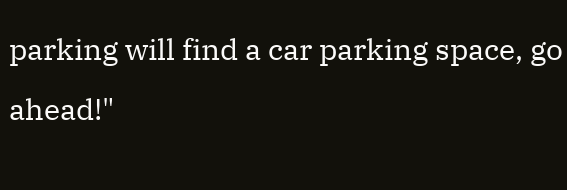parking will find a car parking space, go ahead!"